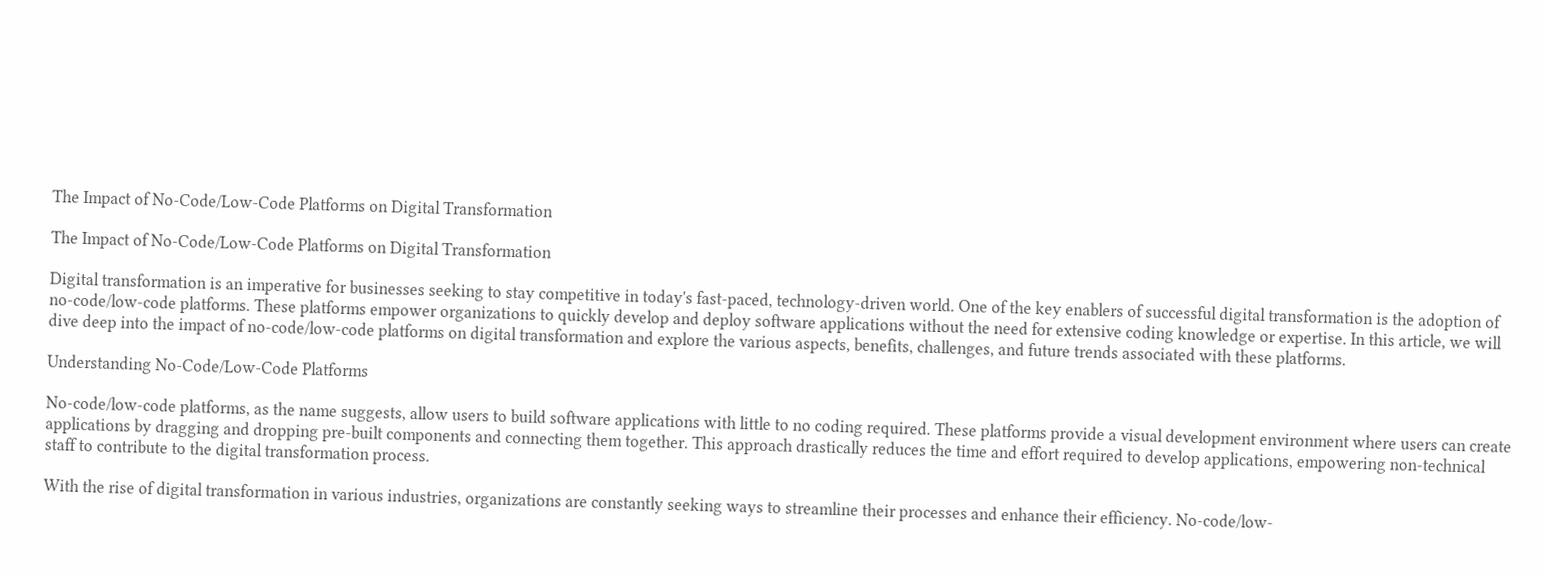The Impact of No-Code/Low-Code Platforms on Digital Transformation

The Impact of No-Code/Low-Code Platforms on Digital Transformation

Digital transformation is an imperative for businesses seeking to stay competitive in today's fast-paced, technology-driven world. One of the key enablers of successful digital transformation is the adoption of no-code/low-code platforms. These platforms empower organizations to quickly develop and deploy software applications without the need for extensive coding knowledge or expertise. In this article, we will dive deep into the impact of no-code/low-code platforms on digital transformation and explore the various aspects, benefits, challenges, and future trends associated with these platforms.

Understanding No-Code/Low-Code Platforms

No-code/low-code platforms, as the name suggests, allow users to build software applications with little to no coding required. These platforms provide a visual development environment where users can create applications by dragging and dropping pre-built components and connecting them together. This approach drastically reduces the time and effort required to develop applications, empowering non-technical staff to contribute to the digital transformation process.

With the rise of digital transformation in various industries, organizations are constantly seeking ways to streamline their processes and enhance their efficiency. No-code/low-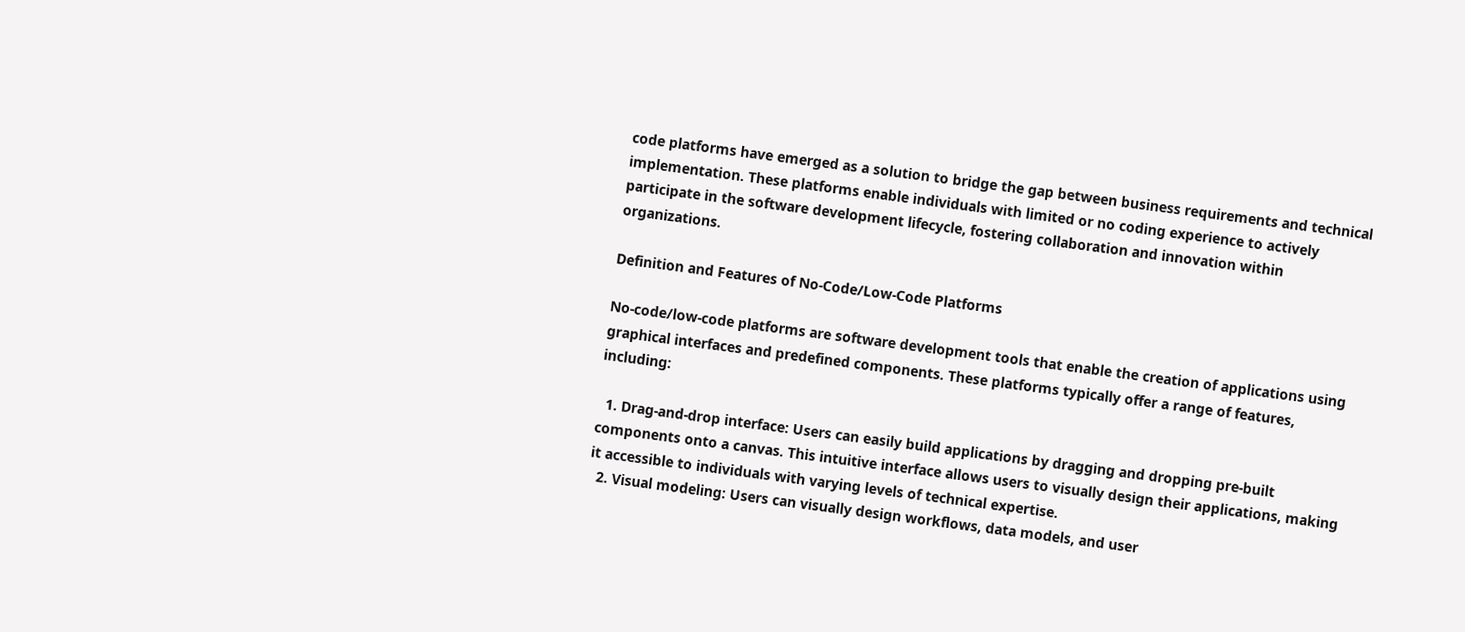code platforms have emerged as a solution to bridge the gap between business requirements and technical implementation. These platforms enable individuals with limited or no coding experience to actively participate in the software development lifecycle, fostering collaboration and innovation within organizations.

Definition and Features of No-Code/Low-Code Platforms

No-code/low-code platforms are software development tools that enable the creation of applications using graphical interfaces and predefined components. These platforms typically offer a range of features, including:

  1. Drag-and-drop interface: Users can easily build applications by dragging and dropping pre-built components onto a canvas. This intuitive interface allows users to visually design their applications, making it accessible to individuals with varying levels of technical expertise.
  2. Visual modeling: Users can visually design workflows, data models, and user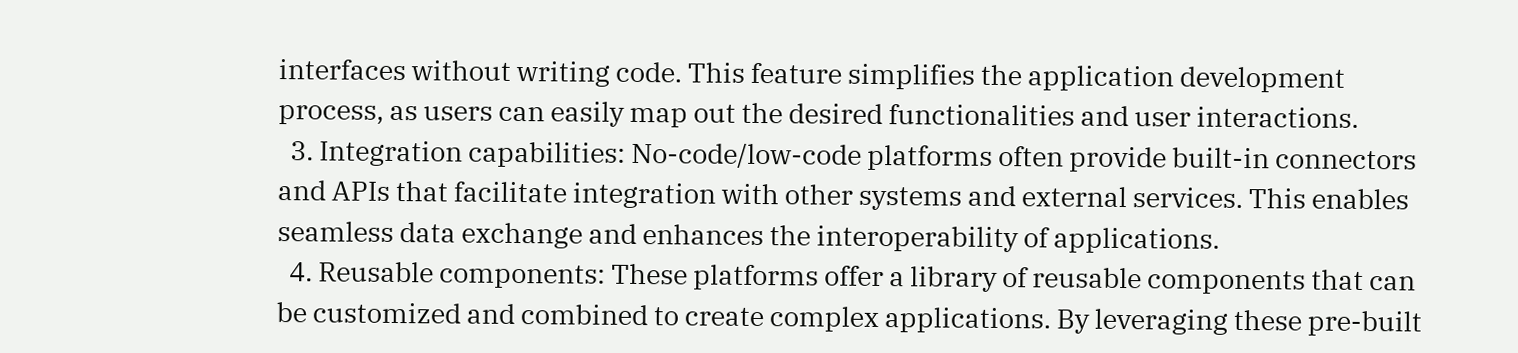interfaces without writing code. This feature simplifies the application development process, as users can easily map out the desired functionalities and user interactions.
  3. Integration capabilities: No-code/low-code platforms often provide built-in connectors and APIs that facilitate integration with other systems and external services. This enables seamless data exchange and enhances the interoperability of applications.
  4. Reusable components: These platforms offer a library of reusable components that can be customized and combined to create complex applications. By leveraging these pre-built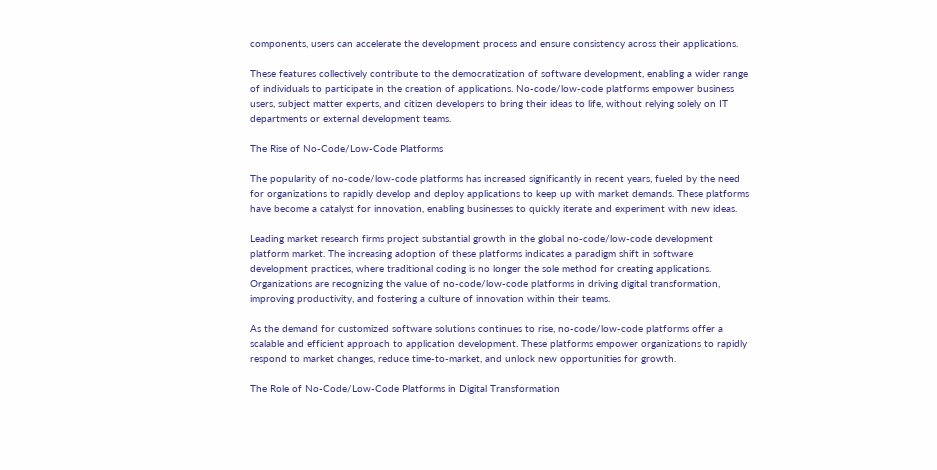components, users can accelerate the development process and ensure consistency across their applications.

These features collectively contribute to the democratization of software development, enabling a wider range of individuals to participate in the creation of applications. No-code/low-code platforms empower business users, subject matter experts, and citizen developers to bring their ideas to life, without relying solely on IT departments or external development teams.

The Rise of No-Code/Low-Code Platforms

The popularity of no-code/low-code platforms has increased significantly in recent years, fueled by the need for organizations to rapidly develop and deploy applications to keep up with market demands. These platforms have become a catalyst for innovation, enabling businesses to quickly iterate and experiment with new ideas.

Leading market research firms project substantial growth in the global no-code/low-code development platform market. The increasing adoption of these platforms indicates a paradigm shift in software development practices, where traditional coding is no longer the sole method for creating applications. Organizations are recognizing the value of no-code/low-code platforms in driving digital transformation, improving productivity, and fostering a culture of innovation within their teams.

As the demand for customized software solutions continues to rise, no-code/low-code platforms offer a scalable and efficient approach to application development. These platforms empower organizations to rapidly respond to market changes, reduce time-to-market, and unlock new opportunities for growth.

The Role of No-Code/Low-Code Platforms in Digital Transformation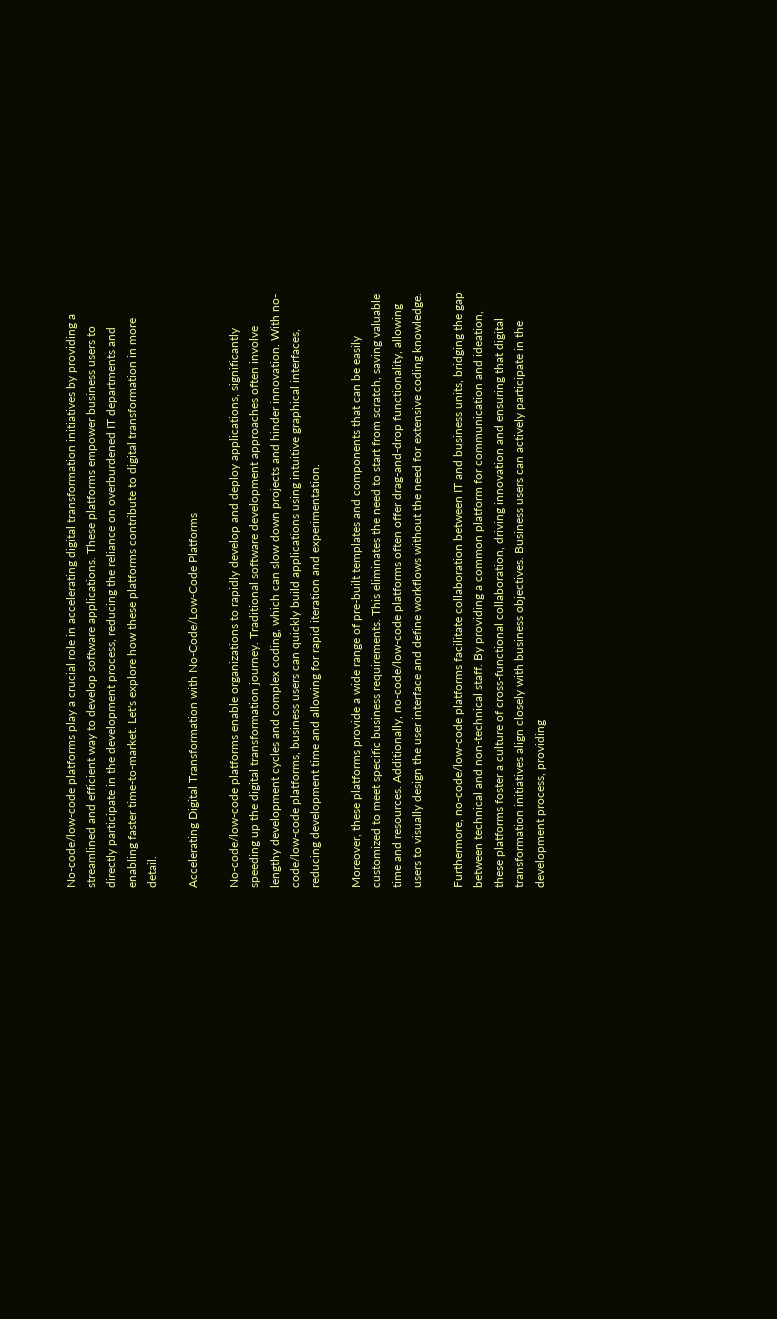No-code/low-code platforms play a crucial role in accelerating digital transformation initiatives by providing a streamlined and efficient way to develop software applications. These platforms empower business users to directly participate in the development process, reducing the reliance on overburdened IT departments and enabling faster time-to-market. Let's explore how these platforms contribute to digital transformation in more detail.

Accelerating Digital Transformation with No-Code/Low-Code Platforms

No-code/low-code platforms enable organizations to rapidly develop and deploy applications, significantly speeding up the digital transformation journey. Traditional software development approaches often involve lengthy development cycles and complex coding, which can slow down projects and hinder innovation. With no-code/low-code platforms, business users can quickly build applications using intuitive graphical interfaces, reducing development time and allowing for rapid iteration and experimentation.

Moreover, these platforms provide a wide range of pre-built templates and components that can be easily customized to meet specific business requirements. This eliminates the need to start from scratch, saving valuable time and resources. Additionally, no-code/low-code platforms often offer drag-and-drop functionality, allowing users to visually design the user interface and define workflows without the need for extensive coding knowledge.

Furthermore, no-code/low-code platforms facilitate collaboration between IT and business units, bridging the gap between technical and non-technical staff. By providing a common platform for communication and ideation, these platforms foster a culture of cross-functional collaboration, driving innovation and ensuring that digital transformation initiatives align closely with business objectives. Business users can actively participate in the development process, providing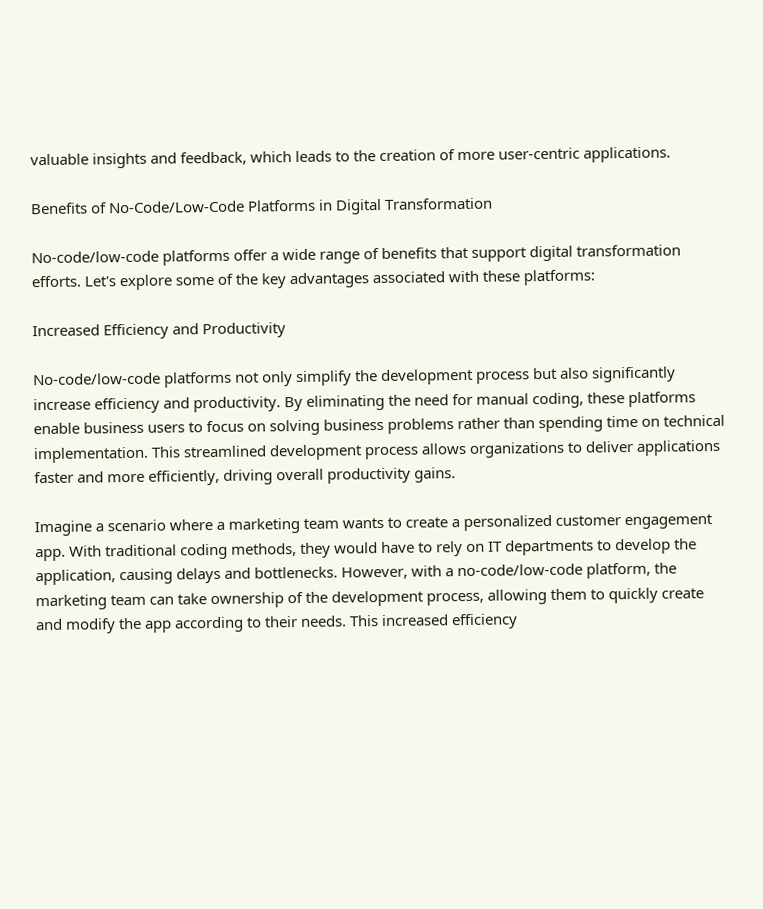valuable insights and feedback, which leads to the creation of more user-centric applications.

Benefits of No-Code/Low-Code Platforms in Digital Transformation

No-code/low-code platforms offer a wide range of benefits that support digital transformation efforts. Let's explore some of the key advantages associated with these platforms:

Increased Efficiency and Productivity

No-code/low-code platforms not only simplify the development process but also significantly increase efficiency and productivity. By eliminating the need for manual coding, these platforms enable business users to focus on solving business problems rather than spending time on technical implementation. This streamlined development process allows organizations to deliver applications faster and more efficiently, driving overall productivity gains.

Imagine a scenario where a marketing team wants to create a personalized customer engagement app. With traditional coding methods, they would have to rely on IT departments to develop the application, causing delays and bottlenecks. However, with a no-code/low-code platform, the marketing team can take ownership of the development process, allowing them to quickly create and modify the app according to their needs. This increased efficiency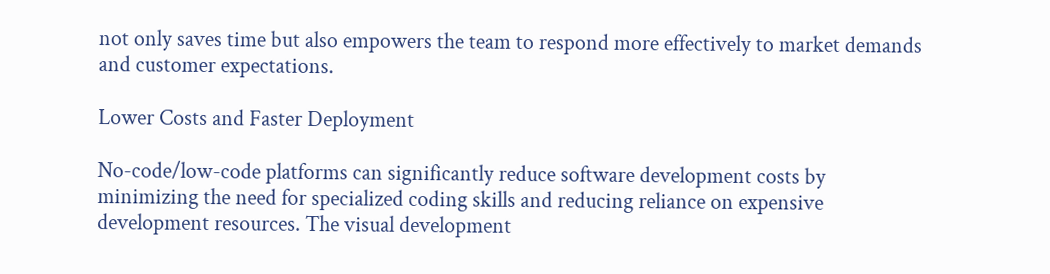not only saves time but also empowers the team to respond more effectively to market demands and customer expectations.

Lower Costs and Faster Deployment

No-code/low-code platforms can significantly reduce software development costs by minimizing the need for specialized coding skills and reducing reliance on expensive development resources. The visual development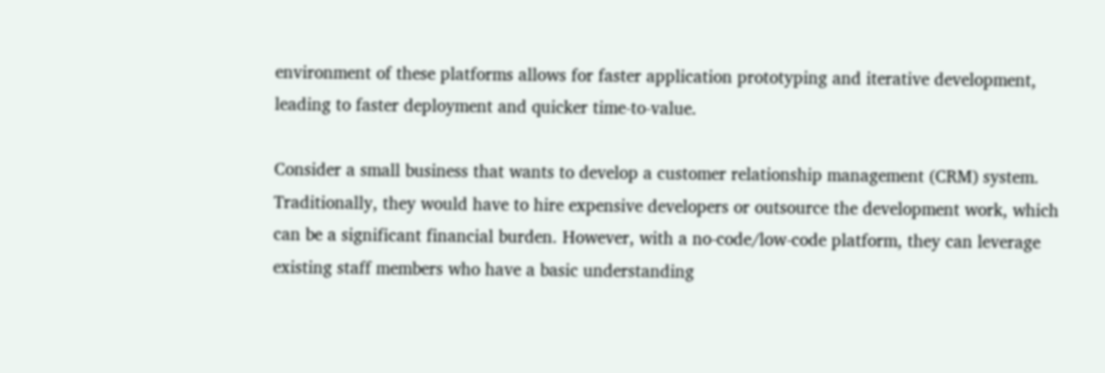environment of these platforms allows for faster application prototyping and iterative development, leading to faster deployment and quicker time-to-value.

Consider a small business that wants to develop a customer relationship management (CRM) system. Traditionally, they would have to hire expensive developers or outsource the development work, which can be a significant financial burden. However, with a no-code/low-code platform, they can leverage existing staff members who have a basic understanding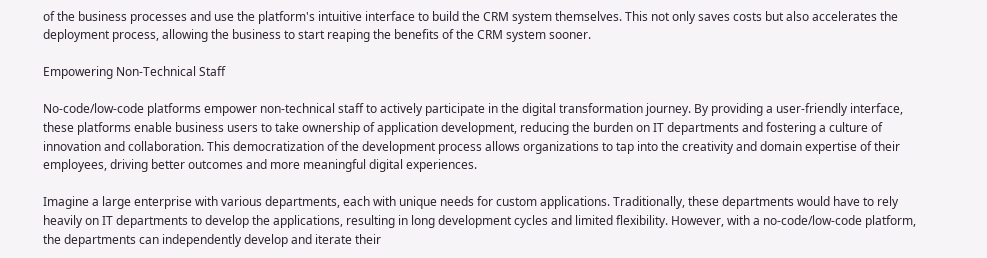of the business processes and use the platform's intuitive interface to build the CRM system themselves. This not only saves costs but also accelerates the deployment process, allowing the business to start reaping the benefits of the CRM system sooner.

Empowering Non-Technical Staff

No-code/low-code platforms empower non-technical staff to actively participate in the digital transformation journey. By providing a user-friendly interface, these platforms enable business users to take ownership of application development, reducing the burden on IT departments and fostering a culture of innovation and collaboration. This democratization of the development process allows organizations to tap into the creativity and domain expertise of their employees, driving better outcomes and more meaningful digital experiences.

Imagine a large enterprise with various departments, each with unique needs for custom applications. Traditionally, these departments would have to rely heavily on IT departments to develop the applications, resulting in long development cycles and limited flexibility. However, with a no-code/low-code platform, the departments can independently develop and iterate their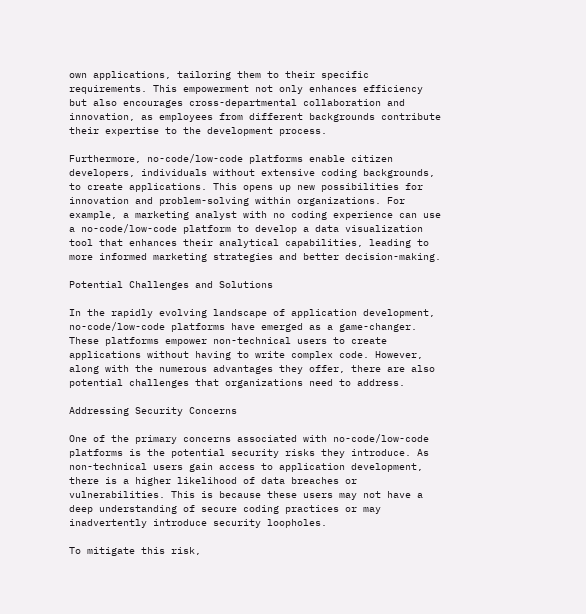own applications, tailoring them to their specific requirements. This empowerment not only enhances efficiency but also encourages cross-departmental collaboration and innovation, as employees from different backgrounds contribute their expertise to the development process.

Furthermore, no-code/low-code platforms enable citizen developers, individuals without extensive coding backgrounds, to create applications. This opens up new possibilities for innovation and problem-solving within organizations. For example, a marketing analyst with no coding experience can use a no-code/low-code platform to develop a data visualization tool that enhances their analytical capabilities, leading to more informed marketing strategies and better decision-making.

Potential Challenges and Solutions

In the rapidly evolving landscape of application development, no-code/low-code platforms have emerged as a game-changer. These platforms empower non-technical users to create applications without having to write complex code. However, along with the numerous advantages they offer, there are also potential challenges that organizations need to address.

Addressing Security Concerns

One of the primary concerns associated with no-code/low-code platforms is the potential security risks they introduce. As non-technical users gain access to application development, there is a higher likelihood of data breaches or vulnerabilities. This is because these users may not have a deep understanding of secure coding practices or may inadvertently introduce security loopholes.

To mitigate this risk,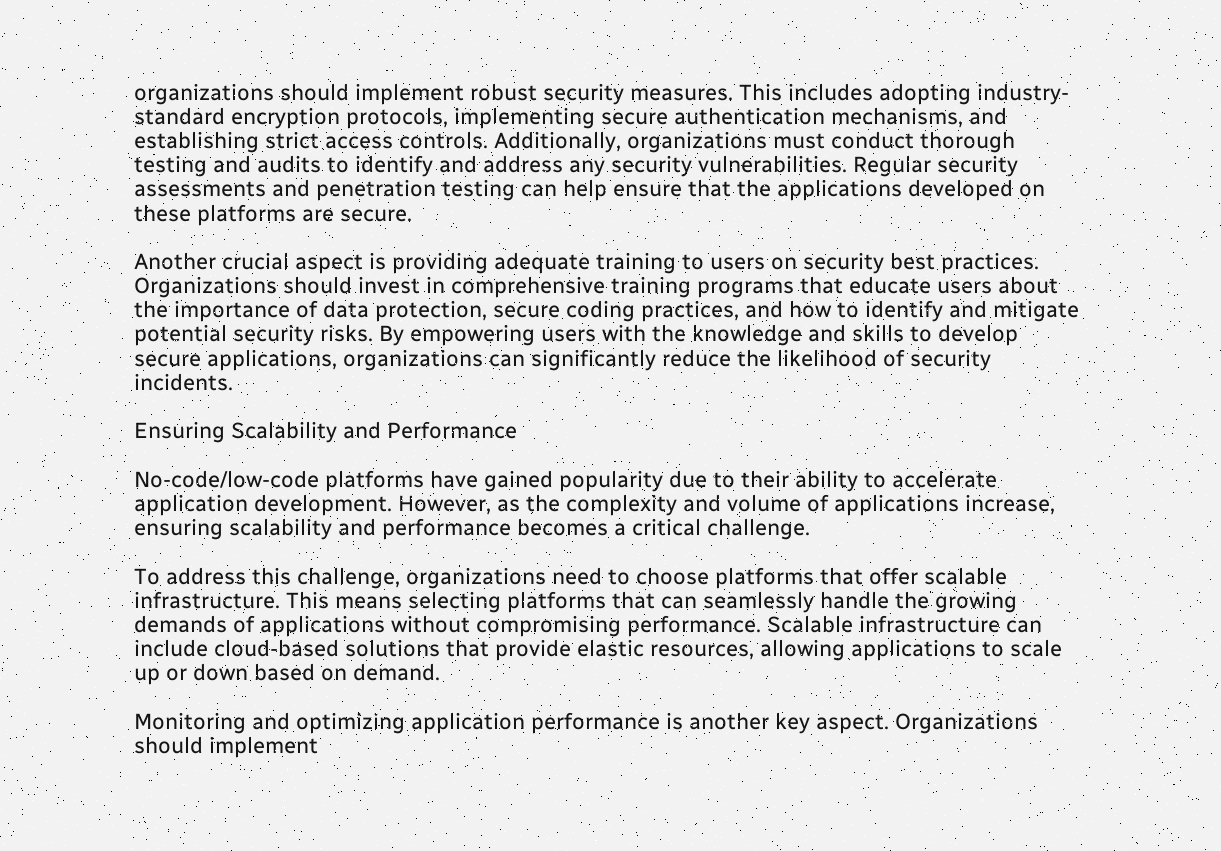organizations should implement robust security measures. This includes adopting industry-standard encryption protocols, implementing secure authentication mechanisms, and establishing strict access controls. Additionally, organizations must conduct thorough testing and audits to identify and address any security vulnerabilities. Regular security assessments and penetration testing can help ensure that the applications developed on these platforms are secure.

Another crucial aspect is providing adequate training to users on security best practices. Organizations should invest in comprehensive training programs that educate users about the importance of data protection, secure coding practices, and how to identify and mitigate potential security risks. By empowering users with the knowledge and skills to develop secure applications, organizations can significantly reduce the likelihood of security incidents.

Ensuring Scalability and Performance

No-code/low-code platforms have gained popularity due to their ability to accelerate application development. However, as the complexity and volume of applications increase, ensuring scalability and performance becomes a critical challenge.

To address this challenge, organizations need to choose platforms that offer scalable infrastructure. This means selecting platforms that can seamlessly handle the growing demands of applications without compromising performance. Scalable infrastructure can include cloud-based solutions that provide elastic resources, allowing applications to scale up or down based on demand.

Monitoring and optimizing application performance is another key aspect. Organizations should implement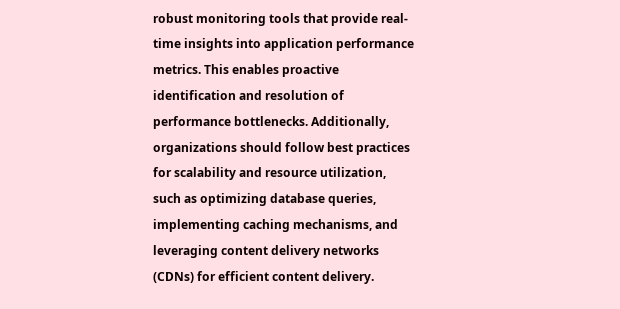robust monitoring tools that provide real-time insights into application performance metrics. This enables proactive identification and resolution of performance bottlenecks. Additionally, organizations should follow best practices for scalability and resource utilization, such as optimizing database queries, implementing caching mechanisms, and leveraging content delivery networks (CDNs) for efficient content delivery.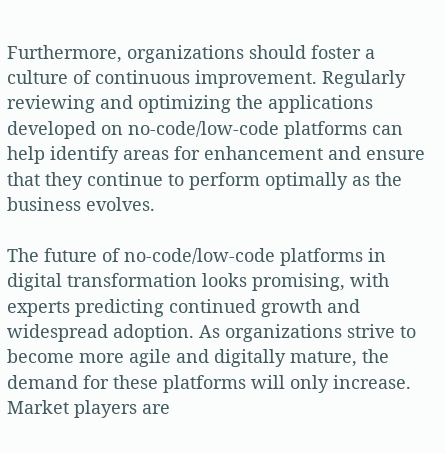Furthermore, organizations should foster a culture of continuous improvement. Regularly reviewing and optimizing the applications developed on no-code/low-code platforms can help identify areas for enhancement and ensure that they continue to perform optimally as the business evolves.

The future of no-code/low-code platforms in digital transformation looks promising, with experts predicting continued growth and widespread adoption. As organizations strive to become more agile and digitally mature, the demand for these platforms will only increase. Market players are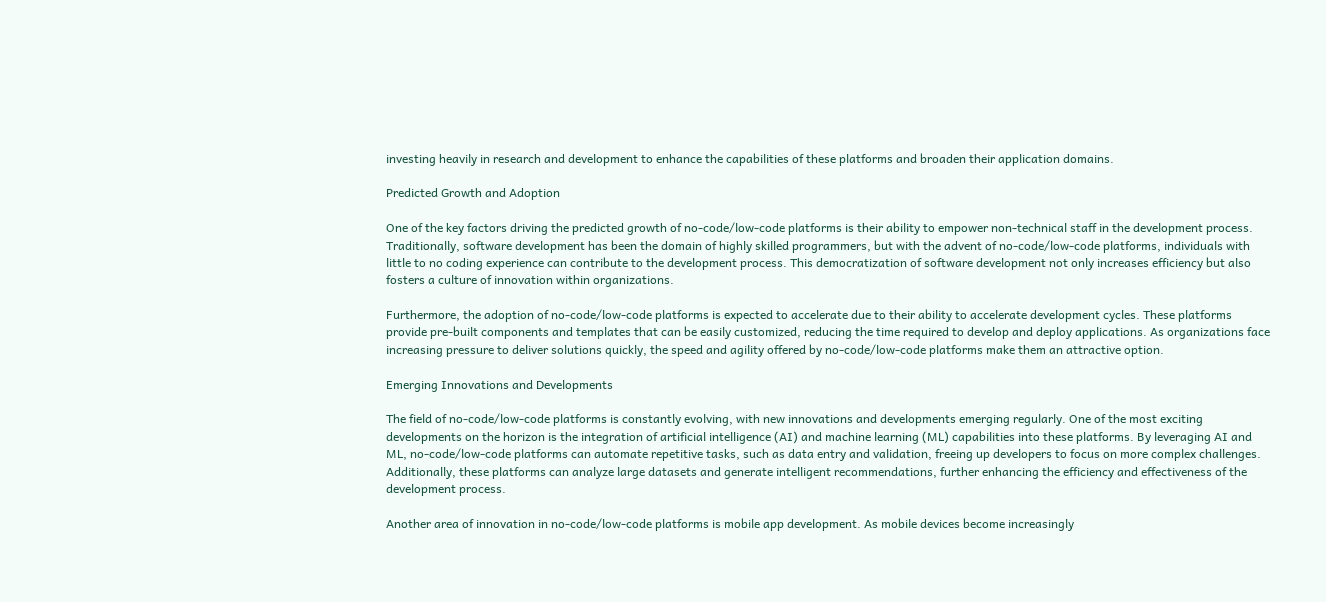investing heavily in research and development to enhance the capabilities of these platforms and broaden their application domains.

Predicted Growth and Adoption

One of the key factors driving the predicted growth of no-code/low-code platforms is their ability to empower non-technical staff in the development process. Traditionally, software development has been the domain of highly skilled programmers, but with the advent of no-code/low-code platforms, individuals with little to no coding experience can contribute to the development process. This democratization of software development not only increases efficiency but also fosters a culture of innovation within organizations.

Furthermore, the adoption of no-code/low-code platforms is expected to accelerate due to their ability to accelerate development cycles. These platforms provide pre-built components and templates that can be easily customized, reducing the time required to develop and deploy applications. As organizations face increasing pressure to deliver solutions quickly, the speed and agility offered by no-code/low-code platforms make them an attractive option.

Emerging Innovations and Developments

The field of no-code/low-code platforms is constantly evolving, with new innovations and developments emerging regularly. One of the most exciting developments on the horizon is the integration of artificial intelligence (AI) and machine learning (ML) capabilities into these platforms. By leveraging AI and ML, no-code/low-code platforms can automate repetitive tasks, such as data entry and validation, freeing up developers to focus on more complex challenges. Additionally, these platforms can analyze large datasets and generate intelligent recommendations, further enhancing the efficiency and effectiveness of the development process.

Another area of innovation in no-code/low-code platforms is mobile app development. As mobile devices become increasingly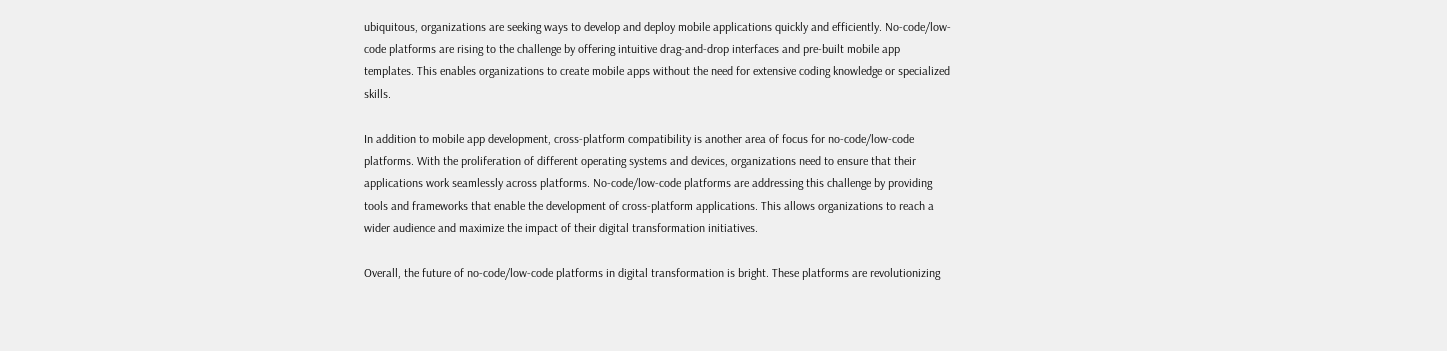ubiquitous, organizations are seeking ways to develop and deploy mobile applications quickly and efficiently. No-code/low-code platforms are rising to the challenge by offering intuitive drag-and-drop interfaces and pre-built mobile app templates. This enables organizations to create mobile apps without the need for extensive coding knowledge or specialized skills.

In addition to mobile app development, cross-platform compatibility is another area of focus for no-code/low-code platforms. With the proliferation of different operating systems and devices, organizations need to ensure that their applications work seamlessly across platforms. No-code/low-code platforms are addressing this challenge by providing tools and frameworks that enable the development of cross-platform applications. This allows organizations to reach a wider audience and maximize the impact of their digital transformation initiatives.

Overall, the future of no-code/low-code platforms in digital transformation is bright. These platforms are revolutionizing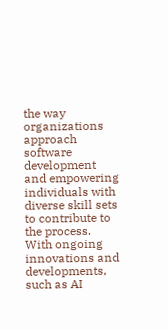the way organizations approach software development and empowering individuals with diverse skill sets to contribute to the process. With ongoing innovations and developments, such as AI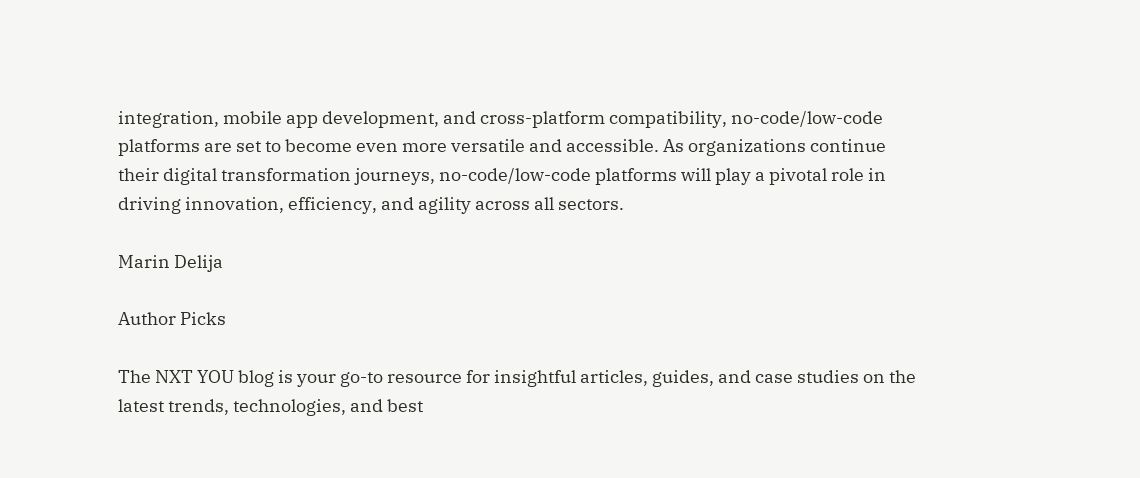integration, mobile app development, and cross-platform compatibility, no-code/low-code platforms are set to become even more versatile and accessible. As organizations continue their digital transformation journeys, no-code/low-code platforms will play a pivotal role in driving innovation, efficiency, and agility across all sectors.

Marin Delija

Author Picks

The NXT YOU blog is your go-to resource for insightful articles, guides, and case studies on the latest trends, technologies, and best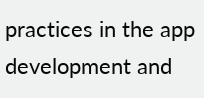practices in the app development and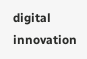digital innovation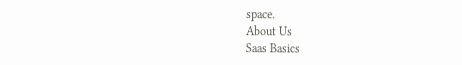space.
About Us
Saas Basics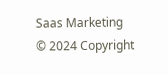Saas Marketing
© 2024 Copyright